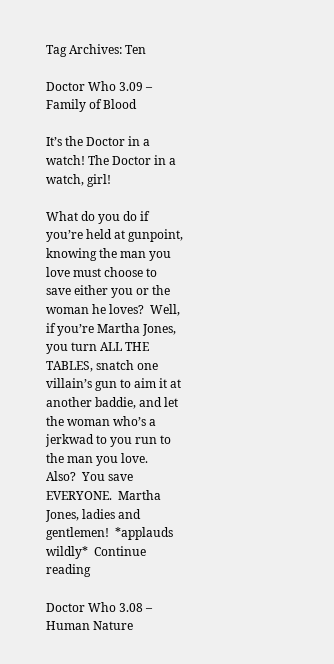Tag Archives: Ten

Doctor Who 3.09 – Family of Blood

It’s the Doctor in a watch! The Doctor in a watch, girl!

What do you do if you’re held at gunpoint, knowing the man you love must choose to save either you or the woman he loves?  Well, if you’re Martha Jones, you turn ALL THE TABLES, snatch one villain’s gun to aim it at another baddie, and let the woman who’s a jerkwad to you run to the man you love.  Also?  You save EVERYONE.  Martha Jones, ladies and gentlemen!  *applauds wildly*  Continue reading

Doctor Who 3.08 – Human Nature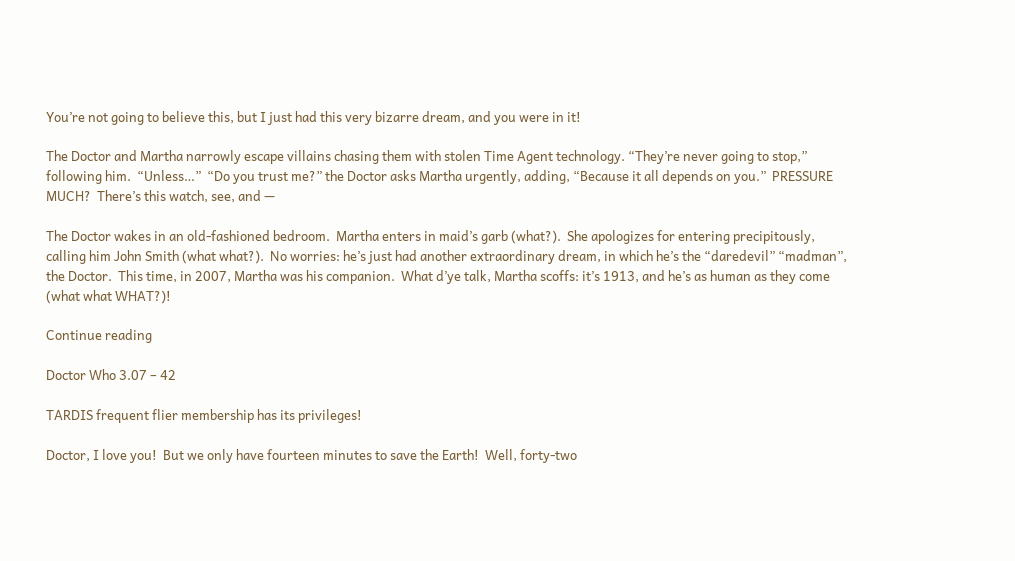You’re not going to believe this, but I just had this very bizarre dream, and you were in it!

The Doctor and Martha narrowly escape villains chasing them with stolen Time Agent technology. “They’re never going to stop,” following him.  “Unless…”  “Do you trust me?” the Doctor asks Martha urgently, adding, “Because it all depends on you.”  PRESSURE MUCH?  There’s this watch, see, and —

The Doctor wakes in an old-fashioned bedroom.  Martha enters in maid’s garb (what?).  She apologizes for entering precipitously, calling him John Smith (what what?).  No worries: he’s just had another extraordinary dream, in which he’s the “daredevil” “madman”, the Doctor.  This time, in 2007, Martha was his companion.  What d’ye talk, Martha scoffs: it’s 1913, and he’s as human as they come (what what WHAT?)!

Continue reading

Doctor Who 3.07 – 42

TARDIS frequent flier membership has its privileges!

Doctor, I love you!  But we only have fourteen minutes to save the Earth!  Well, forty-two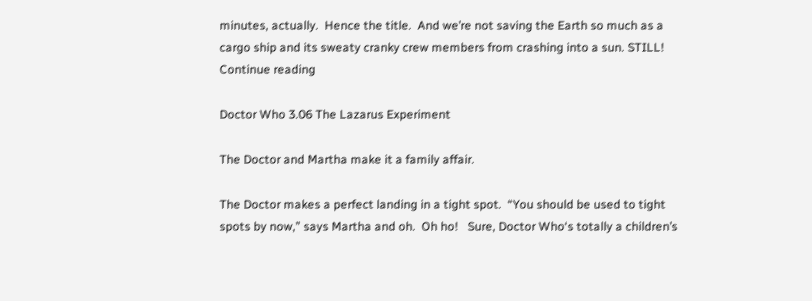minutes, actually.  Hence the title.  And we’re not saving the Earth so much as a cargo ship and its sweaty cranky crew members from crashing into a sun. STILL!   Continue reading

Doctor Who 3.06 The Lazarus Experiment

The Doctor and Martha make it a family affair.

The Doctor makes a perfect landing in a tight spot.  “You should be used to tight spots by now,” says Martha and oh.  Oh ho!   Sure, Doctor Who‘s totally a children’s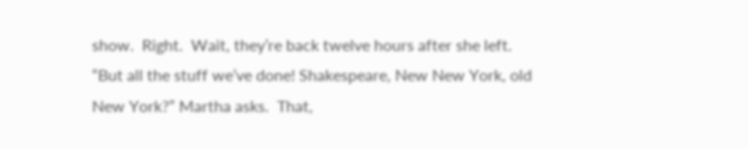show.  Right.  Wait, they’re back twelve hours after she left.  “But all the stuff we’ve done! Shakespeare, New New York, old New York?” Martha asks.  That,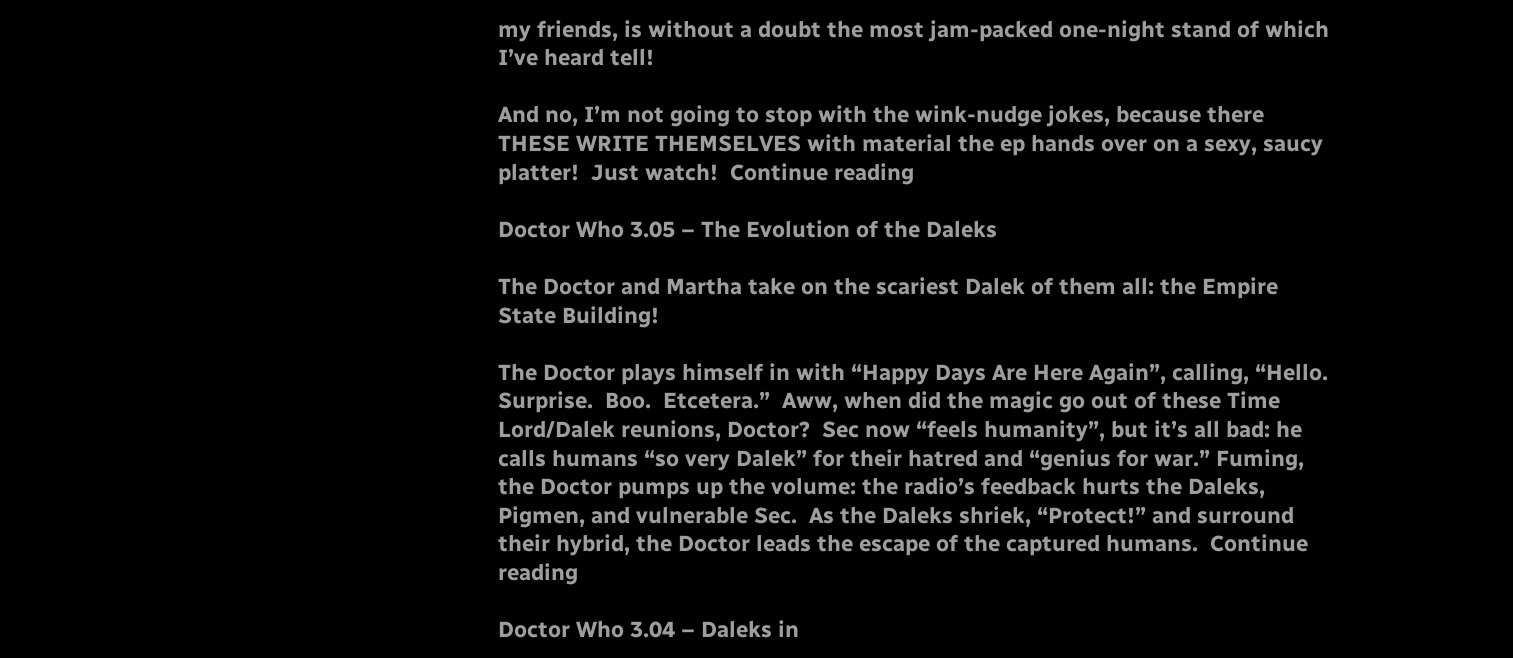my friends, is without a doubt the most jam-packed one-night stand of which I’ve heard tell!

And no, I’m not going to stop with the wink-nudge jokes, because there THESE WRITE THEMSELVES with material the ep hands over on a sexy, saucy platter!  Just watch!  Continue reading

Doctor Who 3.05 – The Evolution of the Daleks

The Doctor and Martha take on the scariest Dalek of them all: the Empire State Building!

The Doctor plays himself in with “Happy Days Are Here Again”, calling, “Hello. Surprise.  Boo.  Etcetera.”  Aww, when did the magic go out of these Time Lord/Dalek reunions, Doctor?  Sec now “feels humanity”, but it’s all bad: he calls humans “so very Dalek” for their hatred and “genius for war.” Fuming, the Doctor pumps up the volume: the radio’s feedback hurts the Daleks, Pigmen, and vulnerable Sec.  As the Daleks shriek, “Protect!” and surround their hybrid, the Doctor leads the escape of the captured humans.  Continue reading

Doctor Who 3.04 – Daleks in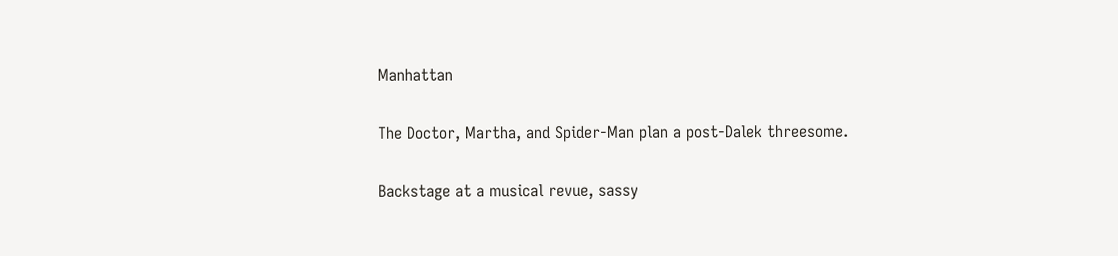Manhattan

The Doctor, Martha, and Spider-Man plan a post-Dalek threesome.

Backstage at a musical revue, sassy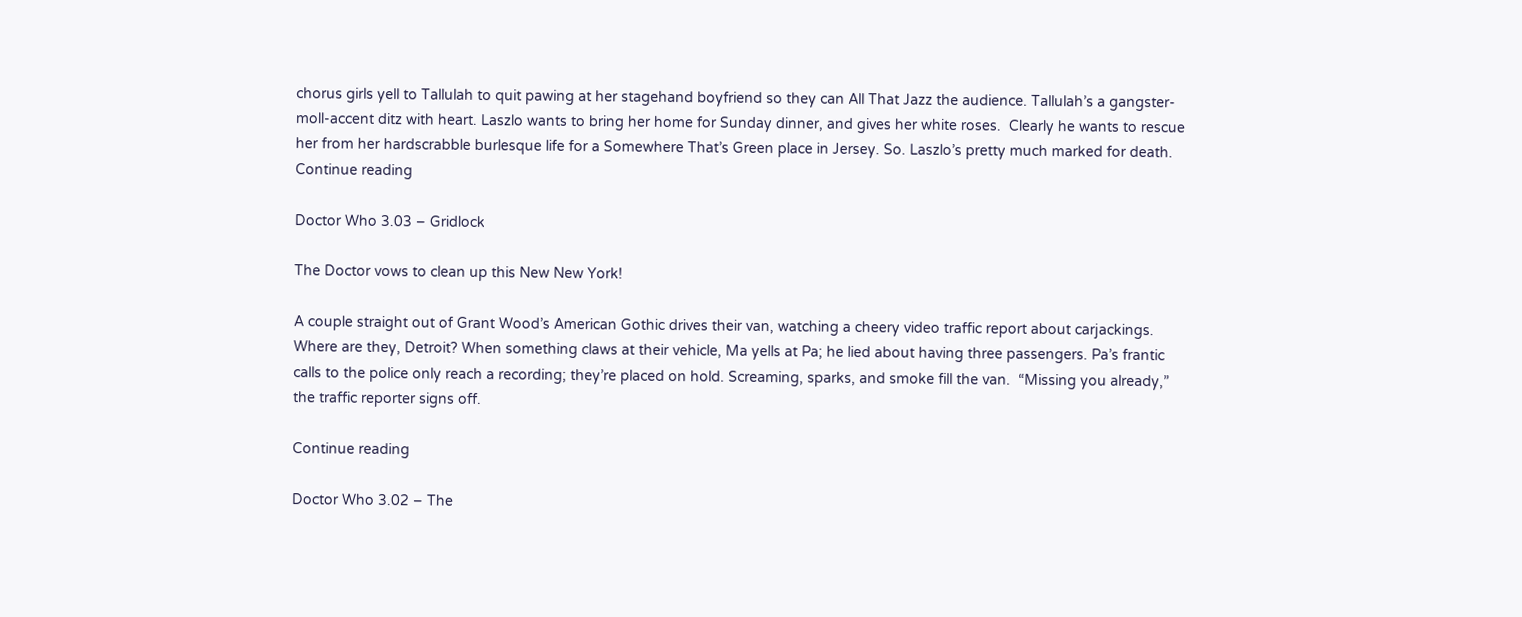chorus girls yell to Tallulah to quit pawing at her stagehand boyfriend so they can All That Jazz the audience. Tallulah’s a gangster-moll-accent ditz with heart. Laszlo wants to bring her home for Sunday dinner, and gives her white roses.  Clearly he wants to rescue her from her hardscrabble burlesque life for a Somewhere That’s Green place in Jersey. So. Laszlo’s pretty much marked for death.  Continue reading

Doctor Who 3.03 – Gridlock

The Doctor vows to clean up this New New York!

A couple straight out of Grant Wood’s American Gothic drives their van, watching a cheery video traffic report about carjackings. Where are they, Detroit? When something claws at their vehicle, Ma yells at Pa; he lied about having three passengers. Pa’s frantic calls to the police only reach a recording; they’re placed on hold. Screaming, sparks, and smoke fill the van.  “Missing you already,” the traffic reporter signs off.

Continue reading

Doctor Who 3.02 – The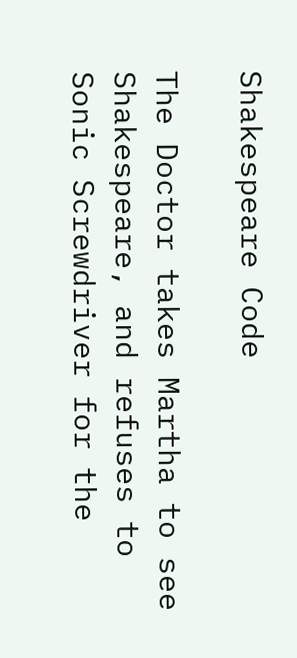Shakespeare Code

The Doctor takes Martha to see Shakespeare, and refuses to Sonic Screwdriver for the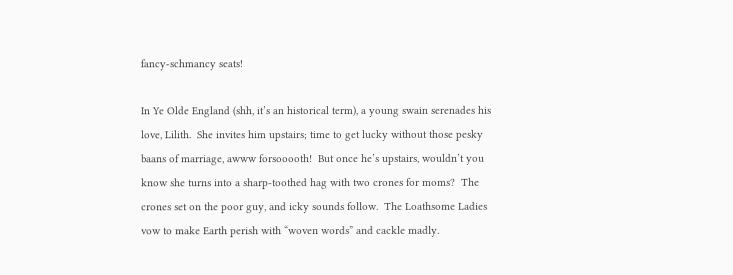fancy-schmancy seats!

In Ye Olde England (shh, it’s an historical term), a young swain serenades his love, Lilith.  She invites him upstairs; time to get lucky without those pesky baans of marriage, awww forsooooth!  But once he’s upstairs, wouldn’t you know she turns into a sharp-toothed hag with two crones for moms?  The crones set on the poor guy, and icky sounds follow.  The Loathsome Ladies vow to make Earth perish with “woven words” and cackle madly.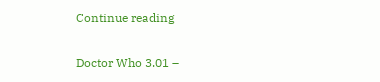Continue reading

Doctor Who 3.01 –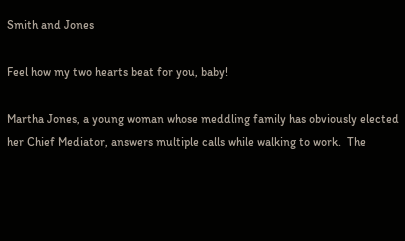Smith and Jones

Feel how my two hearts beat for you, baby!

Martha Jones, a young woman whose meddling family has obviously elected her Chief Mediator, answers multiple calls while walking to work.  The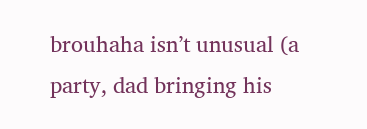brouhaha isn’t unusual (a party, dad bringing his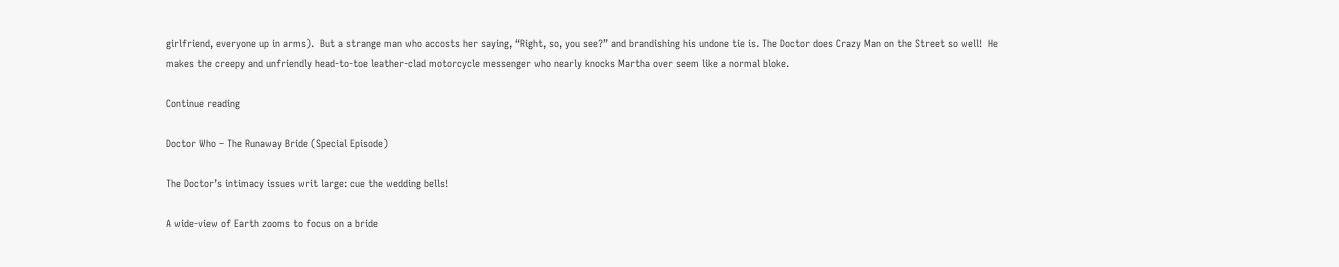girlfriend, everyone up in arms).  But a strange man who accosts her saying, “Right, so, you see?” and brandishing his undone tie is. The Doctor does Crazy Man on the Street so well!  He makes the creepy and unfriendly head-to-toe leather-clad motorcycle messenger who nearly knocks Martha over seem like a normal bloke.

Continue reading

Doctor Who – The Runaway Bride (Special Episode)

The Doctor’s intimacy issues writ large: cue the wedding bells!

A wide-view of Earth zooms to focus on a bride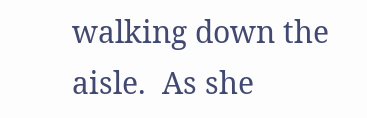walking down the aisle.  As she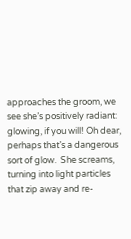approaches the groom, we see she’s positively radiant: glowing, if you will! Oh dear, perhaps that’s a dangerous sort of glow.  She screams, turning into light particles that zip away and re-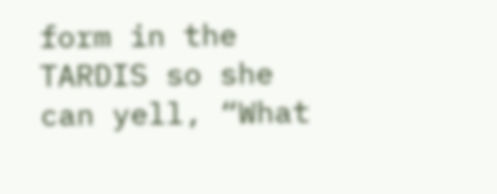form in the TARDIS so she can yell, “What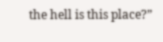the hell is this place?”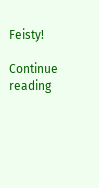Feisty!

Continue reading